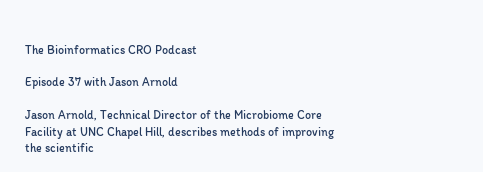The Bioinformatics CRO Podcast

Episode 37 with Jason Arnold

Jason Arnold, Technical Director of the Microbiome Core Facility at UNC Chapel Hill, describes methods of improving the scientific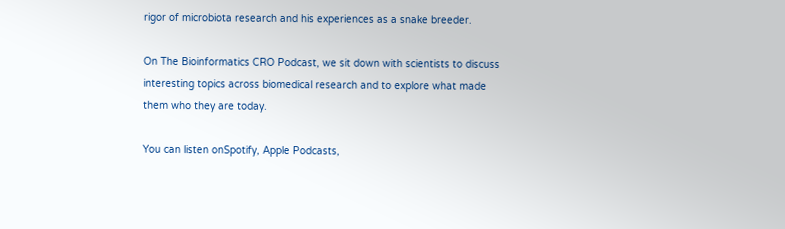rigor of microbiota research and his experiences as a snake breeder.

On The Bioinformatics CRO Podcast, we sit down with scientists to discuss interesting topics across biomedical research and to explore what made them who they are today.

You can listen onSpotify, Apple Podcasts,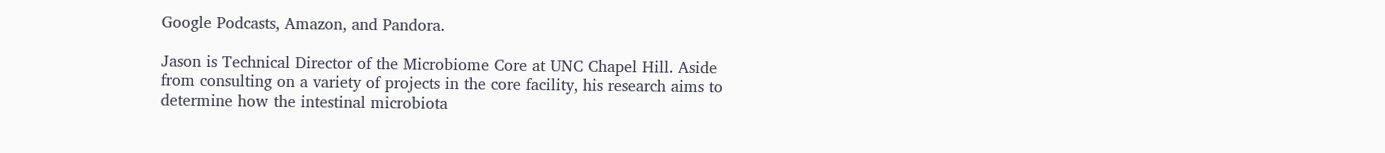Google Podcasts, Amazon, and Pandora.

Jason is Technical Director of the Microbiome Core at UNC Chapel Hill. Aside from consulting on a variety of projects in the core facility, his research aims to determine how the intestinal microbiota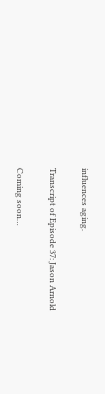influences aging.

Transcript of Episode 37: Jason Arnold

Coming soon…